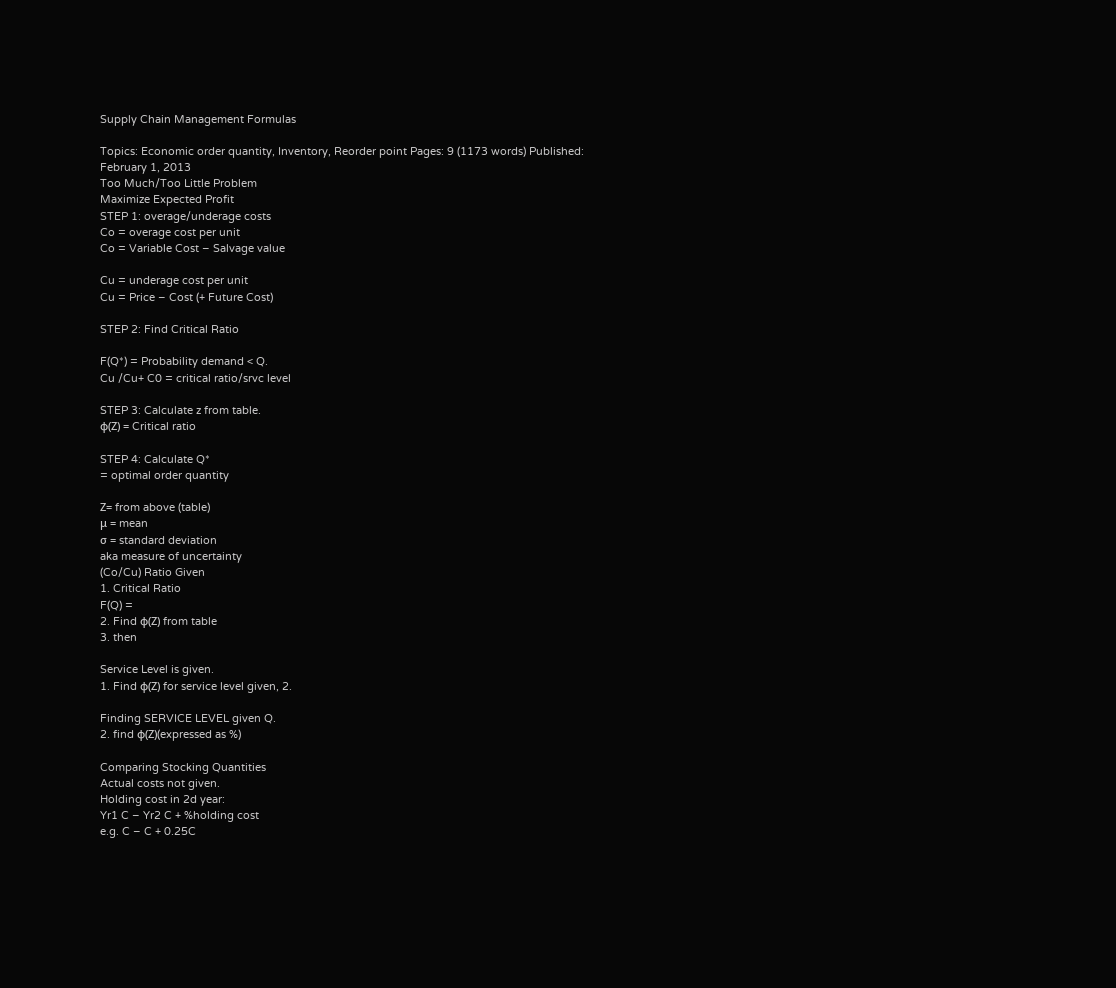Supply Chain Management Formulas

Topics: Economic order quantity, Inventory, Reorder point Pages: 9 (1173 words) Published: February 1, 2013
Too Much/Too Little Problem
Maximize Expected Profit
STEP 1: overage/underage costs
Co = overage cost per unit
Co = Variable Cost – Salvage value

Cu = underage cost per unit
Cu = Price – Cost (+ Future Cost)

STEP 2: Find Critical Ratio

F(Q*) = Probability demand < Q.
Cu /Cu+ C0 = critical ratio/srvc level

STEP 3: Calculate z from table.
φ(Ζ) = Critical ratio

STEP 4: Calculate Q*
= optimal order quantity

Ζ= from above (table)
μ = mean
σ = standard deviation
aka measure of uncertainty
(Co/Cu) Ratio Given
1. Critical Ratio
F(Q) =
2. Find φ(Ζ) from table
3. then

Service Level is given.
1. Find φ(Ζ) for service level given, 2.

Finding SERVICE LEVEL given Q.
2. find φ(Ζ)(expressed as %)

Comparing Stocking Quantities
Actual costs not given.
Holding cost in 2d year:
Yr1 C – Yr2 C + %holding cost
e.g. C – C + 0.25C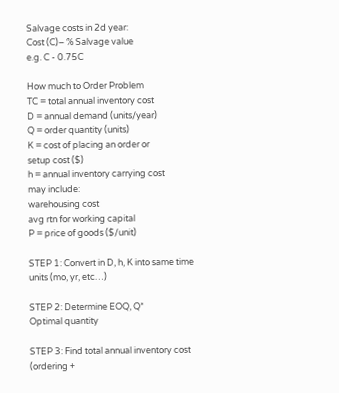Salvage costs in 2d year:
Cost (C)– % Salvage value
e.g. C - 0.75C

How much to Order Problem
TC = total annual inventory cost
D = annual demand (units/year)
Q = order quantity (units)
K = cost of placing an order or
setup cost ($)
h = annual inventory carrying cost
may include:
warehousing cost
avg rtn for working capital
P = price of goods ($/unit)

STEP 1: Convert in D, h, K into same time units (mo, yr, etc…)

STEP 2: Determine EOQ, Q*
Optimal quantity

STEP 3: Find total annual inventory cost (ordering +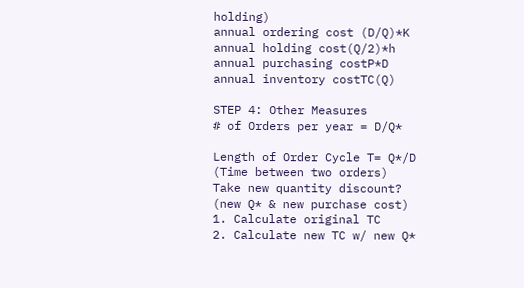holding)
annual ordering cost (D/Q)*K
annual holding cost(Q/2)*h
annual purchasing costP*D
annual inventory costTC(Q)

STEP 4: Other Measures
# of Orders per year = D/Q*

Length of Order Cycle T= Q*/D
(Time between two orders)
Take new quantity discount?
(new Q* & new purchase cost)
1. Calculate original TC
2. Calculate new TC w/ new Q*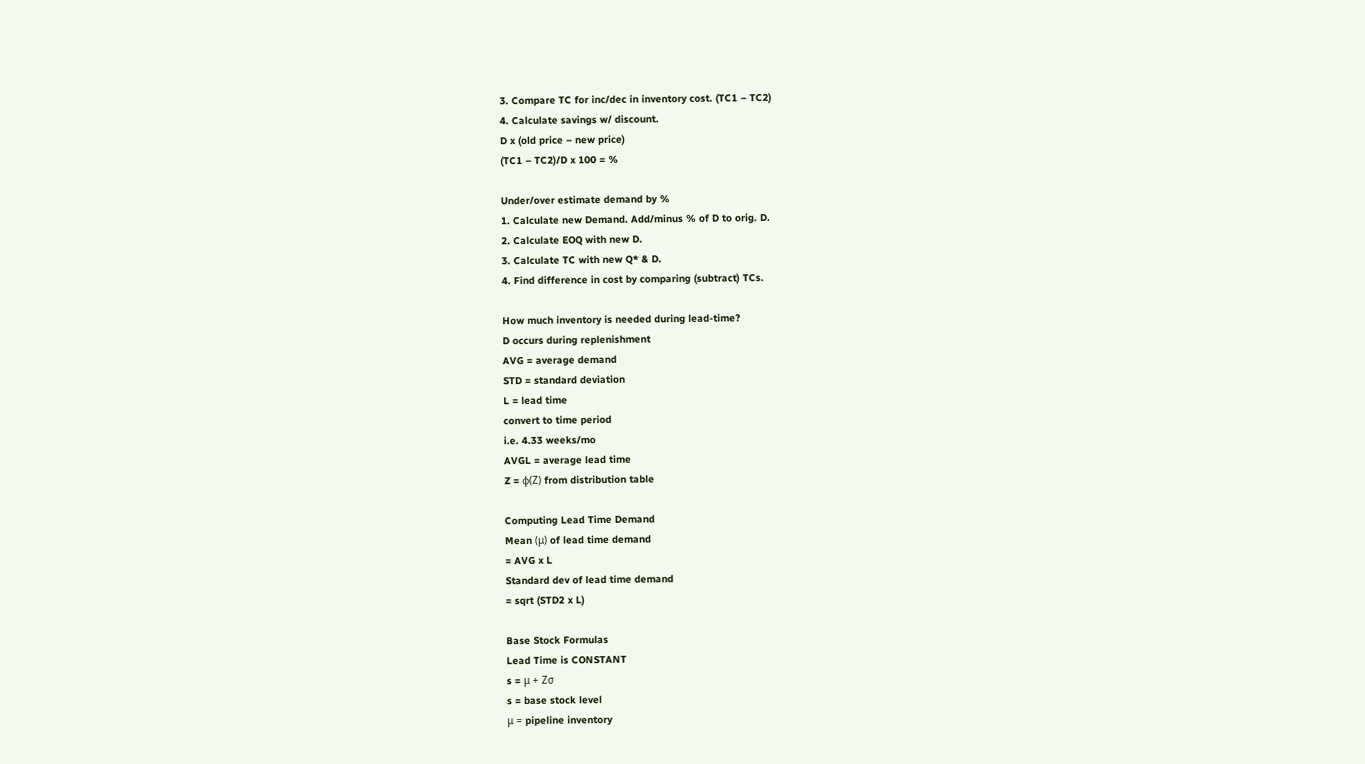3. Compare TC for inc/dec in inventory cost. (TC1 – TC2)
4. Calculate savings w/ discount.
D x (old price – new price)
(TC1 – TC2)/D x 100 = %

Under/over estimate demand by %
1. Calculate new Demand. Add/minus % of D to orig. D.
2. Calculate EOQ with new D.
3. Calculate TC with new Q* & D.
4. Find difference in cost by comparing (subtract) TCs.

How much inventory is needed during lead-time?
D occurs during replenishment
AVG = average demand
STD = standard deviation
L = lead time
convert to time period
i.e. 4.33 weeks/mo
AVGL = average lead time
Z = φ(Ζ) from distribution table

Computing Lead Time Demand
Mean (μ) of lead time demand
= AVG x L
Standard dev of lead time demand
= sqrt (STD2 x L)

Base Stock Formulas
Lead Time is CONSTANT
s = μ + Ζσ
s = base stock level
μ = pipeline inventory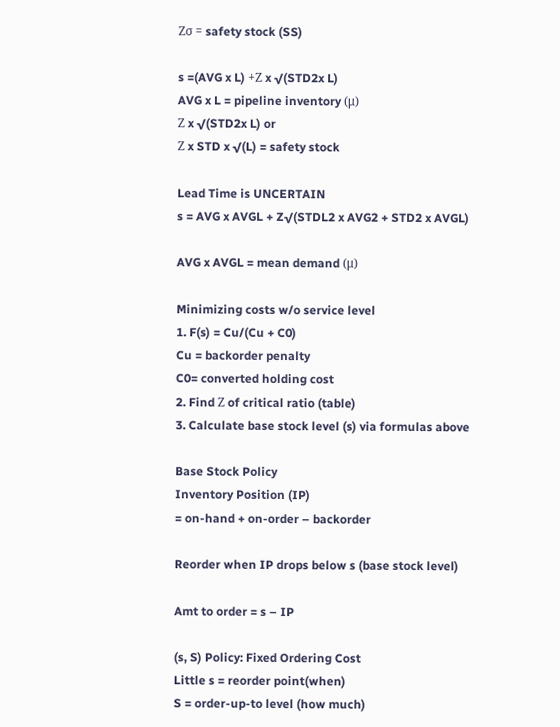Ζσ = safety stock (SS)

s =(AVG x L) +Ζ x √(STD2x L)
AVG x L = pipeline inventory (μ)
Ζ x √(STD2x L) or
Ζ x STD x √(L) = safety stock

Lead Time is UNCERTAIN
s = AVG x AVGL + Z√(STDL2 x AVG2 + STD2 x AVGL)

AVG x AVGL = mean demand (μ)

Minimizing costs w/o service level
1. F(s) = Cu/(Cu + C0)
Cu = backorder penalty
C0= converted holding cost
2. Find Ζ of critical ratio (table)
3. Calculate base stock level (s) via formulas above

Base Stock Policy
Inventory Position (IP)
= on-hand + on-order – backorder

Reorder when IP drops below s (base stock level)

Amt to order = s – IP

(s, S) Policy: Fixed Ordering Cost
Little s = reorder point(when)
S = order-up-to level (how much)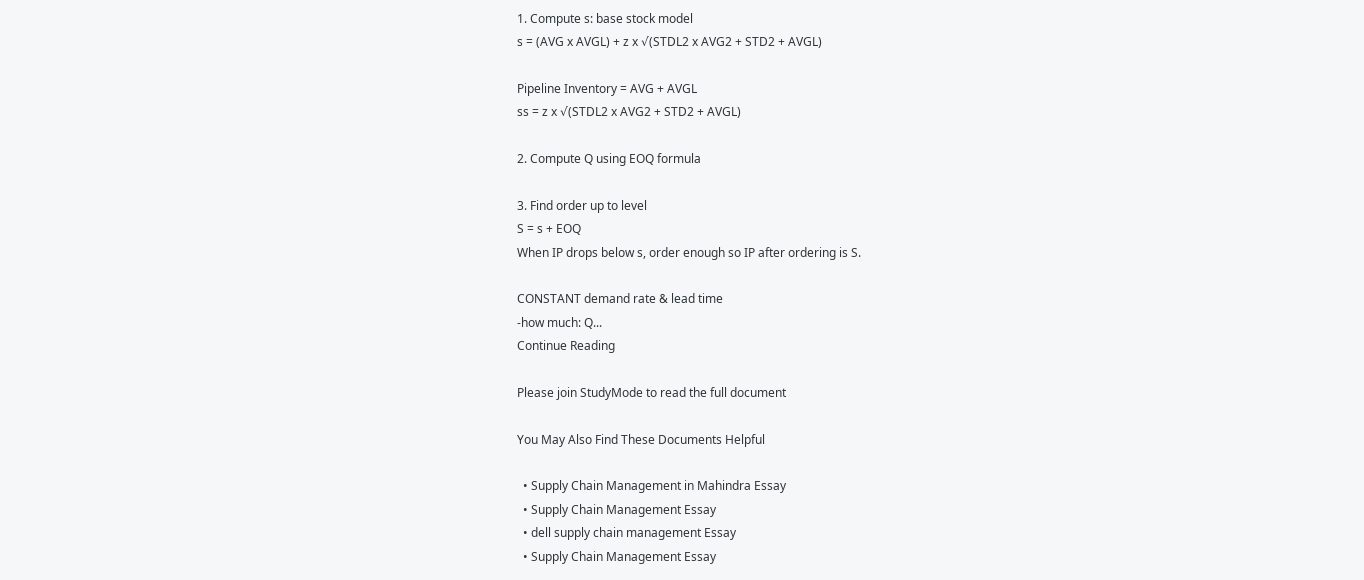1. Compute s: base stock model
s = (AVG x AVGL) + z x √(STDL2 x AVG2 + STD2 + AVGL)

Pipeline Inventory = AVG + AVGL
ss = z x √(STDL2 x AVG2 + STD2 + AVGL)

2. Compute Q using EOQ formula

3. Find order up to level
S = s + EOQ
When IP drops below s, order enough so IP after ordering is S.

CONSTANT demand rate & lead time
-how much: Q...
Continue Reading

Please join StudyMode to read the full document

You May Also Find These Documents Helpful

  • Supply Chain Management in Mahindra Essay
  • Supply Chain Management Essay
  • dell supply chain management Essay
  • Supply Chain Management Essay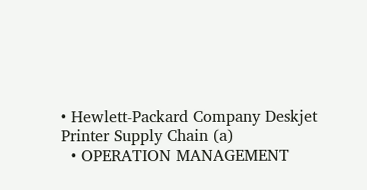• Hewlett-Packard Company Deskjet Printer Supply Chain (a)
  • OPERATION MANAGEMENT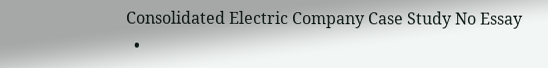Consolidated Electric Company Case Study No Essay
  •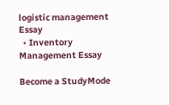logistic management Essay
  • Inventory Management Essay

Become a StudyMode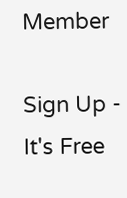Member

Sign Up - It's Free